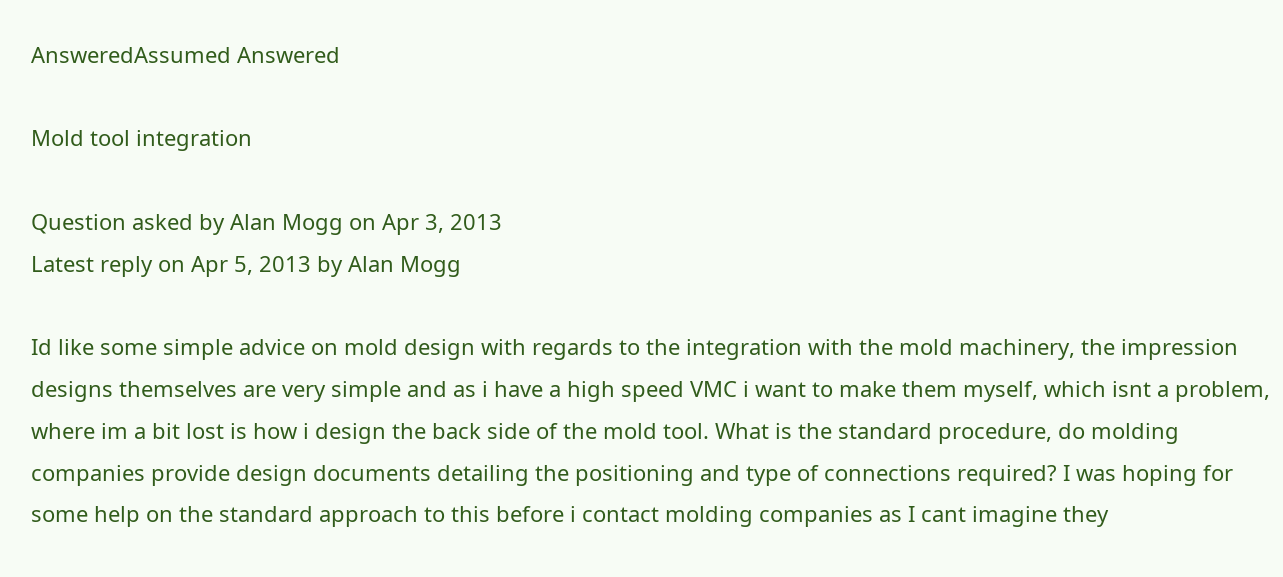AnsweredAssumed Answered

Mold tool integration

Question asked by Alan Mogg on Apr 3, 2013
Latest reply on Apr 5, 2013 by Alan Mogg

Id like some simple advice on mold design with regards to the integration with the mold machinery, the impression designs themselves are very simple and as i have a high speed VMC i want to make them myself, which isnt a problem, where im a bit lost is how i design the back side of the mold tool. What is the standard procedure, do molding companies provide design documents detailing the positioning and type of connections required? I was hoping for some help on the standard approach to this before i contact molding companies as I cant imagine they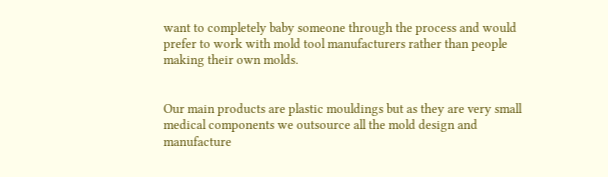want to completely baby someone through the process and would prefer to work with mold tool manufacturers rather than people making their own molds.


Our main products are plastic mouldings but as they are very small medical components we outsource all the mold design and manufacture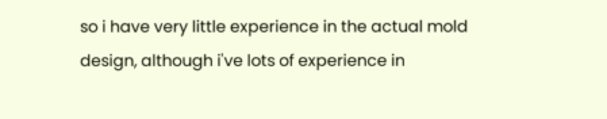so i have very little experience in the actual mold design, although i've lots of experience in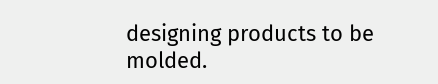designing products to be molded.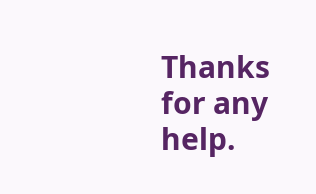Thanks for any help.